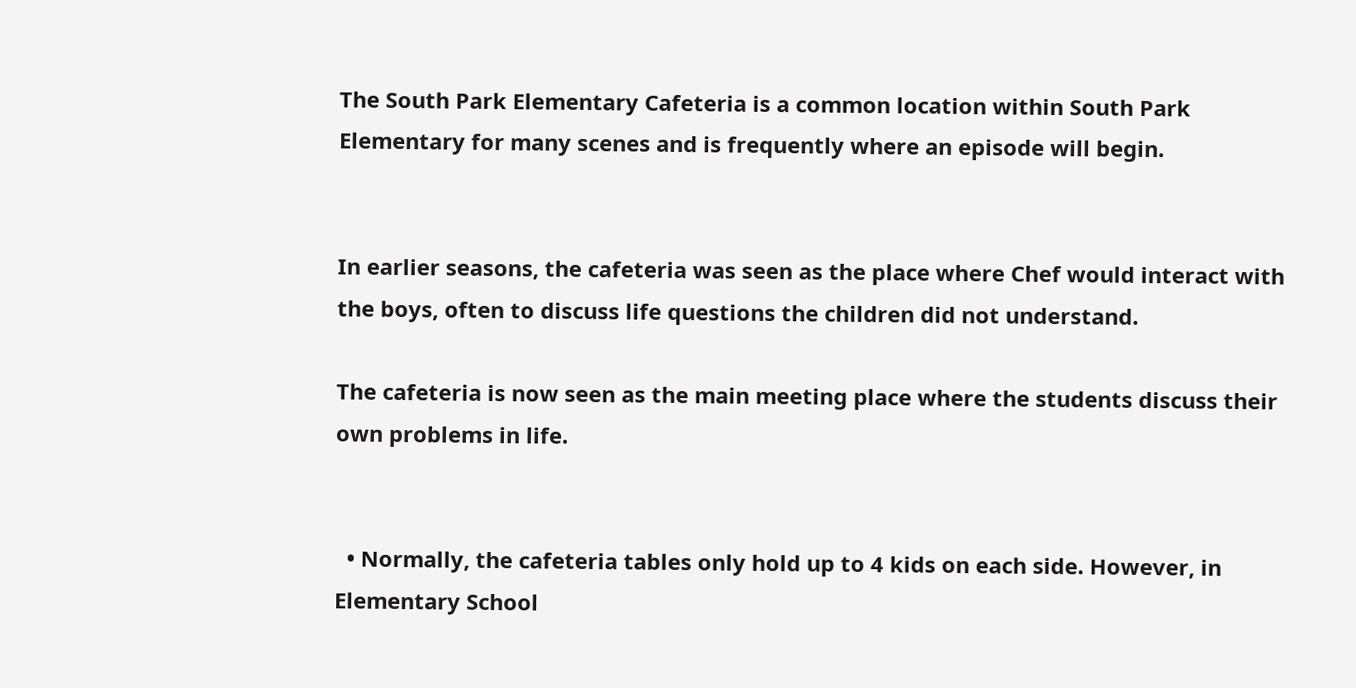The South Park Elementary Cafeteria is a common location within South Park Elementary for many scenes and is frequently where an episode will begin.


In earlier seasons, the cafeteria was seen as the place where Chef would interact with the boys, often to discuss life questions the children did not understand.

The cafeteria is now seen as the main meeting place where the students discuss their own problems in life.


  • Normally, the cafeteria tables only hold up to 4 kids on each side. However, in Elementary School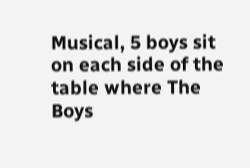Musical, 5 boys sit on each side of the table where The Boys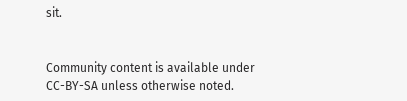sit.


Community content is available under CC-BY-SA unless otherwise noted.